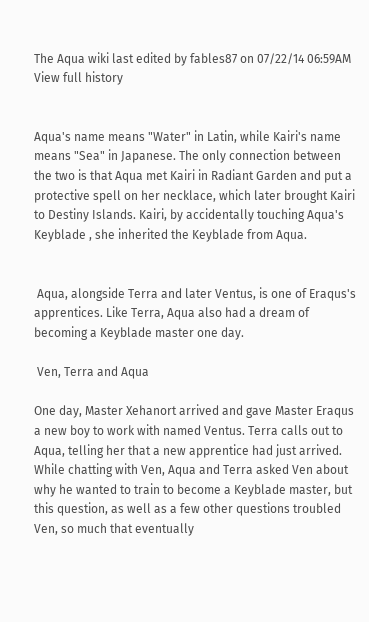The Aqua wiki last edited by fables87 on 07/22/14 06:59AM View full history


Aqua's name means "Water" in Latin, while Kairi's name means "Sea" in Japanese. The only connection between the two is that Aqua met Kairi in Radiant Garden and put a protective spell on her necklace, which later brought Kairi to Destiny Islands. Kairi, by accidentally touching Aqua's Keyblade , she inherited the Keyblade from Aqua.


 Aqua, alongside Terra and later Ventus, is one of Eraqus's apprentices. Like Terra, Aqua also had a dream of becoming a Keyblade master one day.

 Ven, Terra and Aqua

One day, Master Xehanort arrived and gave Master Eraqus a new boy to work with named Ventus. Terra calls out to Aqua, telling her that a new apprentice had just arrived. While chatting with Ven, Aqua and Terra asked Ven about why he wanted to train to become a Keyblade master, but this question, as well as a few other questions troubled Ven, so much that eventually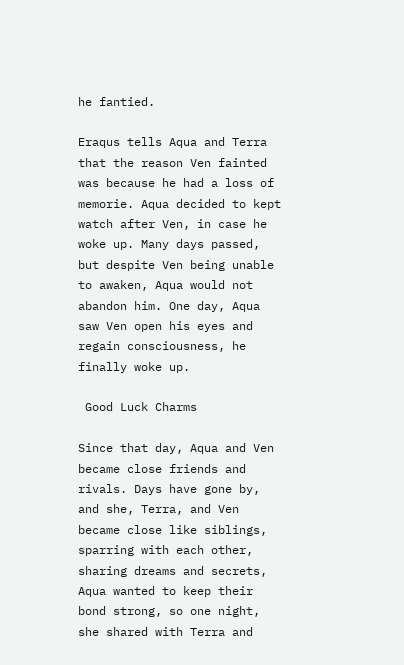he fantied.

Eraqus tells Aqua and Terra that the reason Ven fainted was because he had a loss of memorie. Aqua decided to kept watch after Ven, in case he woke up. Many days passed, but despite Ven being unable to awaken, Aqua would not abandon him. One day, Aqua saw Ven open his eyes and regain consciousness, he finally woke up.

 Good Luck Charms

Since that day, Aqua and Ven became close friends and rivals. Days have gone by, and she, Terra, and Ven became close like siblings, sparring with each other, sharing dreams and secrets, Aqua wanted to keep their bond strong, so one night, she shared with Terra and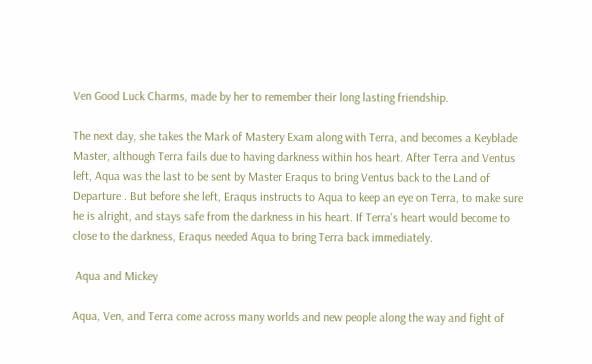Ven Good Luck Charms, made by her to remember their long lasting friendship.

The next day, she takes the Mark of Mastery Exam along with Terra, and becomes a Keyblade Master, although Terra fails due to having darkness within hos heart. After Terra and Ventus left, Aqua was the last to be sent by Master Eraqus to bring Ventus back to the Land of Departure . But before she left, Eraqus instructs to Aqua to keep an eye on Terra, to make sure he is alright, and stays safe from the darkness in his heart. If Terra's heart would become to close to the darkness, Eraqus needed Aqua to bring Terra back immediately.

 Aqua and Mickey

Aqua, Ven, and Terra come across many worlds and new people along the way and fight of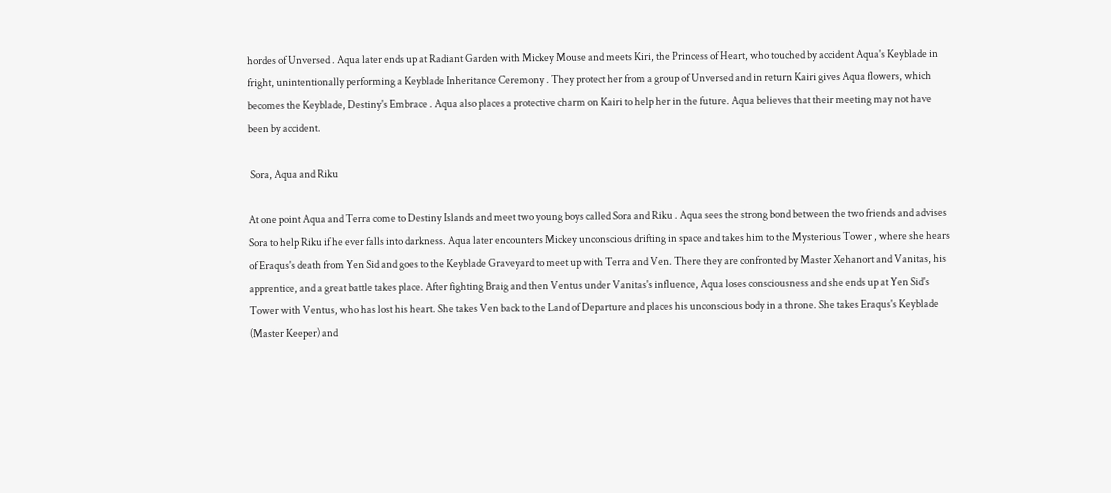hordes of Unversed . Aqua later ends up at Radiant Garden with Mickey Mouse and meets Kiri, the Princess of Heart, who touched by accident Aqua's Keyblade in fright, unintentionally performing a Keyblade Inheritance Ceremony . They protect her from a group of Unversed and in return Kairi gives Aqua flowers, which becomes the Keyblade, Destiny's Embrace . Aqua also places a protective charm on Kairi to help her in the future. Aqua believes that their meeting may not have been by accident.

 Sora, Aqua and Riku

At one point Aqua and Terra come to Destiny Islands and meet two young boys called Sora and Riku . Aqua sees the strong bond between the two friends and advises Sora to help Riku if he ever falls into darkness. Aqua later encounters Mickey unconscious drifting in space and takes him to the Mysterious Tower , where she hears of Eraqus's death from Yen Sid and goes to the Keyblade Graveyard to meet up with Terra and Ven. There they are confronted by Master Xehanort and Vanitas, his apprentice, and a great battle takes place. After fighting Braig and then Ventus under Vanitas's influence, Aqua loses consciousness and she ends up at Yen Sid's Tower with Ventus, who has lost his heart. She takes Ven back to the Land of Departure and places his unconscious body in a throne. She takes Eraqus's Keyblade (Master Keeper) and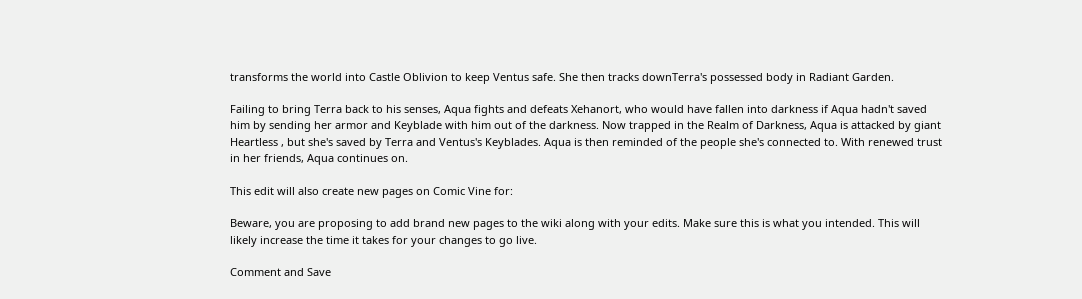transforms the world into Castle Oblivion to keep Ventus safe. She then tracks downTerra's possessed body in Radiant Garden.

Failing to bring Terra back to his senses, Aqua fights and defeats Xehanort, who would have fallen into darkness if Aqua hadn't saved him by sending her armor and Keyblade with him out of the darkness. Now trapped in the Realm of Darkness, Aqua is attacked by giant Heartless , but she's saved by Terra and Ventus's Keyblades. Aqua is then reminded of the people she's connected to. With renewed trust in her friends, Aqua continues on.

This edit will also create new pages on Comic Vine for:

Beware, you are proposing to add brand new pages to the wiki along with your edits. Make sure this is what you intended. This will likely increase the time it takes for your changes to go live.

Comment and Save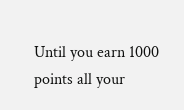Until you earn 1000 points all your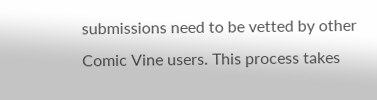submissions need to be vetted by other Comic Vine users. This process takes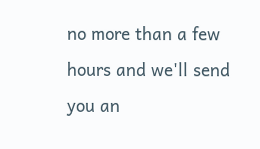no more than a few hours and we'll send you an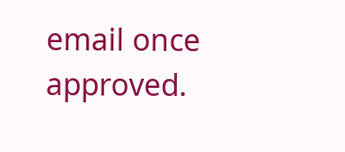email once approved.